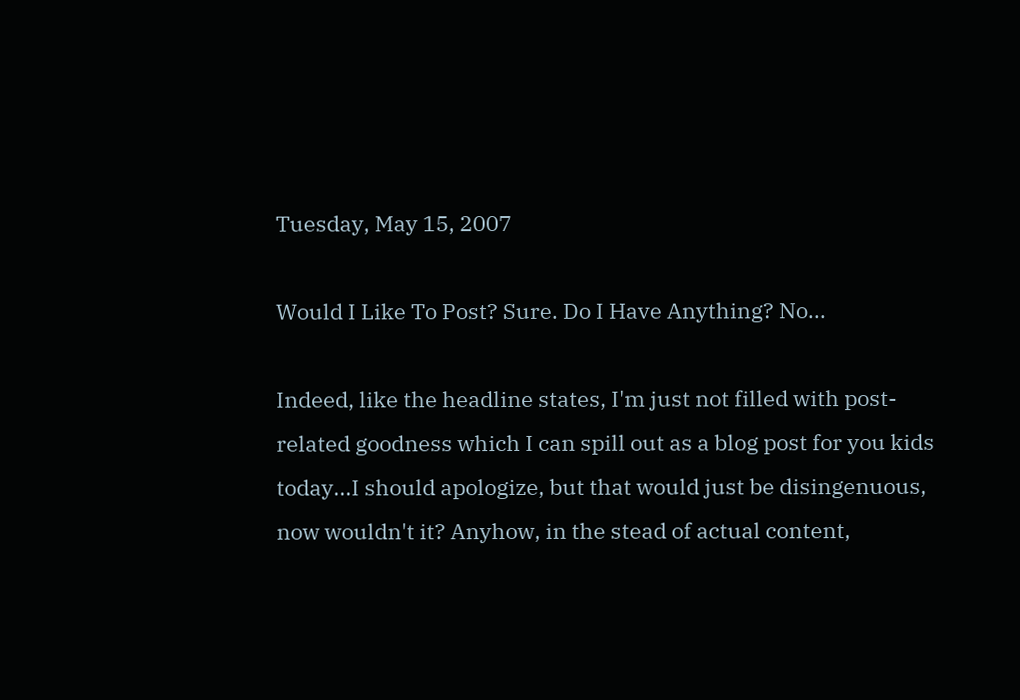Tuesday, May 15, 2007

Would I Like To Post? Sure. Do I Have Anything? No...

Indeed, like the headline states, I'm just not filled with post-related goodness which I can spill out as a blog post for you kids today...I should apologize, but that would just be disingenuous, now wouldn't it? Anyhow, in the stead of actual content,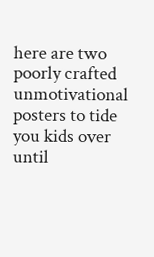here are two poorly crafted unmotivational posters to tide you kids over until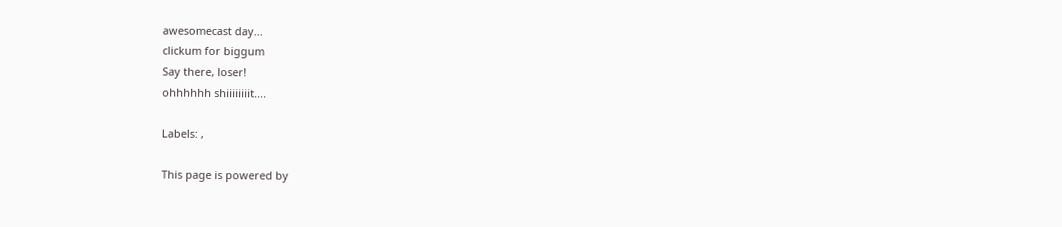awesomecast day...
clickum for biggum
Say there, loser!
ohhhhhh shiiiiiiiit....

Labels: ,

This page is powered by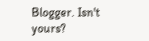Blogger. Isn't yours?